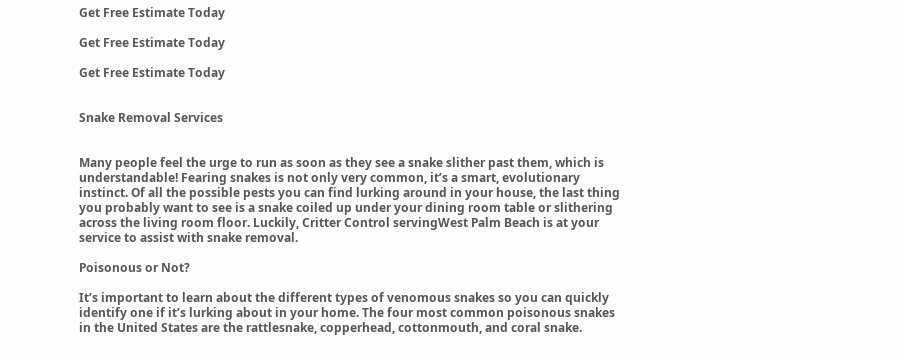Get Free Estimate Today

Get Free Estimate Today

Get Free Estimate Today


Snake Removal Services


Many people feel the urge to run as soon as they see a snake slither past them, which is understandable! Fearing snakes is not only very common, it’s a smart, evolutionary instinct. Of all the possible pests you can find lurking around in your house, the last thing you probably want to see is a snake coiled up under your dining room table or slithering across the living room floor. Luckily, Critter Control servingWest Palm Beach is at your service to assist with snake removal.

Poisonous or Not?

It’s important to learn about the different types of venomous snakes so you can quickly identify one if it’s lurking about in your home. The four most common poisonous snakes in the United States are the rattlesnake, copperhead, cottonmouth, and coral snake.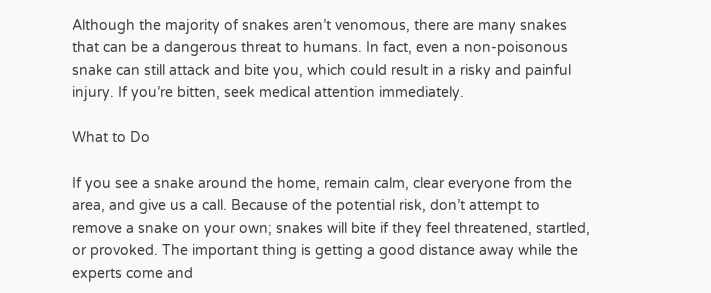Although the majority of snakes aren’t venomous, there are many snakes that can be a dangerous threat to humans. In fact, even a non-poisonous snake can still attack and bite you, which could result in a risky and painful injury. If you’re bitten, seek medical attention immediately.

What to Do

If you see a snake around the home, remain calm, clear everyone from the area, and give us a call. Because of the potential risk, don’t attempt to remove a snake on your own; snakes will bite if they feel threatened, startled, or provoked. The important thing is getting a good distance away while the experts come and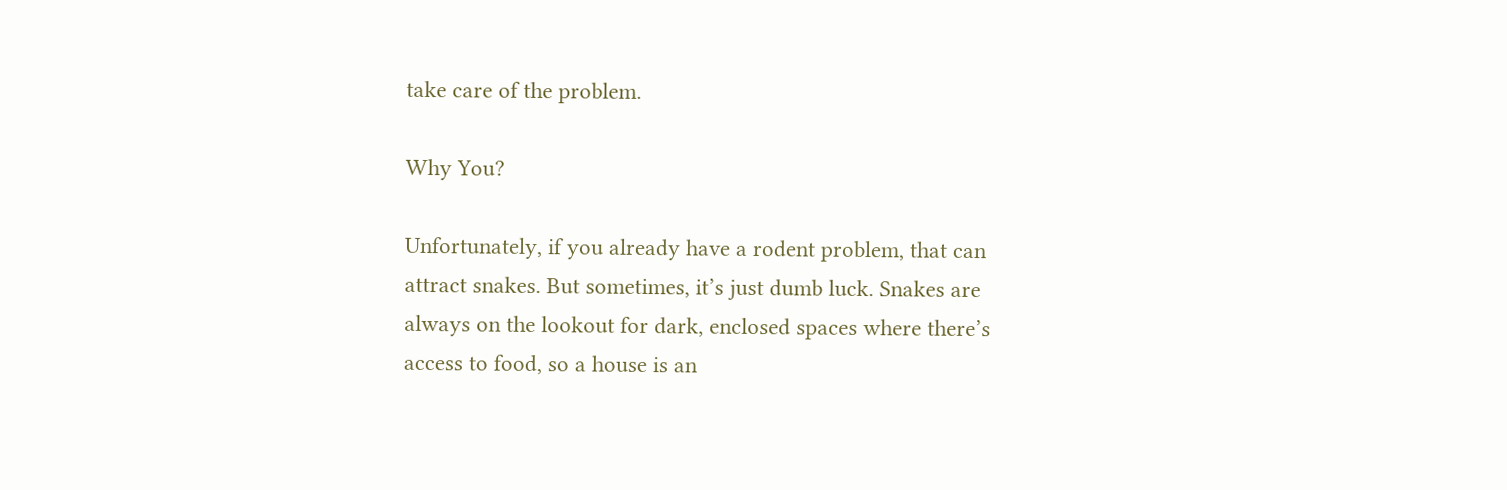take care of the problem.

Why You?

Unfortunately, if you already have a rodent problem, that can attract snakes. But sometimes, it’s just dumb luck. Snakes are always on the lookout for dark, enclosed spaces where there’s access to food, so a house is an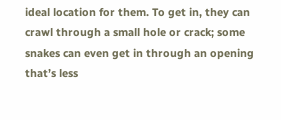ideal location for them. To get in, they can crawl through a small hole or crack; some snakes can even get in through an opening that’s less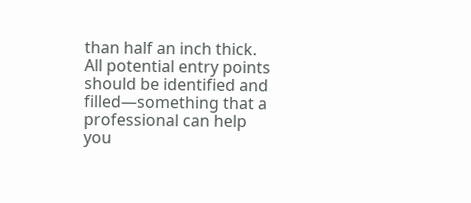than half an inch thick. All potential entry points should be identified and filled—something that a professional can help you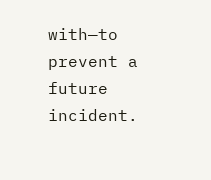with—to prevent a future incident.